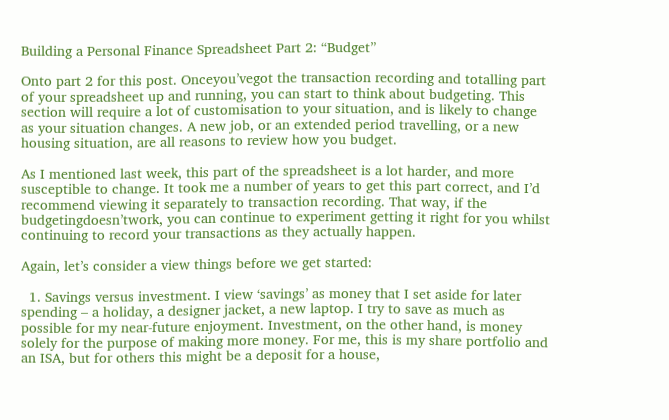Building a Personal Finance Spreadsheet Part 2: “Budget”

Onto part 2 for this post. Onceyou’vegot the transaction recording and totalling part of your spreadsheet up and running, you can start to think about budgeting. This section will require a lot of customisation to your situation, and is likely to change as your situation changes. A new job, or an extended period travelling, or a new housing situation, are all reasons to review how you budget.

As I mentioned last week, this part of the spreadsheet is a lot harder, and more susceptible to change. It took me a number of years to get this part correct, and I’d recommend viewing it separately to transaction recording. That way, if the budgetingdoesn’twork, you can continue to experiment getting it right for you whilst continuing to record your transactions as they actually happen.

Again, let’s consider a view things before we get started:

  1. Savings versus investment. I view ‘savings’ as money that I set aside for later spending – a holiday, a designer jacket, a new laptop. I try to save as much as possible for my near-future enjoyment. Investment, on the other hand, is money solely for the purpose of making more money. For me, this is my share portfolio and an ISA, but for others this might be a deposit for a house,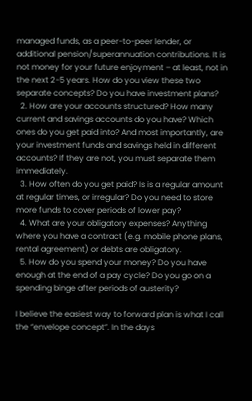managed funds, as a peer-to-peer lender, or additional pension/superannuation contributions. It is not money for your future enjoyment – at least, not in the next 2-5 years. How do you view these two separate concepts? Do you have investment plans?
  2. How are your accounts structured? How many current and savings accounts do you have? Which ones do you get paid into? And most importantly, are your investment funds and savings held in different accounts? If they are not, you must separate them immediately.
  3. How often do you get paid? Is is a regular amount at regular times, or irregular? Do you need to store more funds to cover periods of lower pay?
  4. What are your obligatory expenses? Anything where you have a contract (e.g. mobile phone plans, rental agreement) or debts are obligatory.
  5. How do you spend your money? Do you have enough at the end of a pay cycle? Do you go on a spending binge after periods of austerity?

I believe the easiest way to forward plan is what I call the “envelope concept”. In the days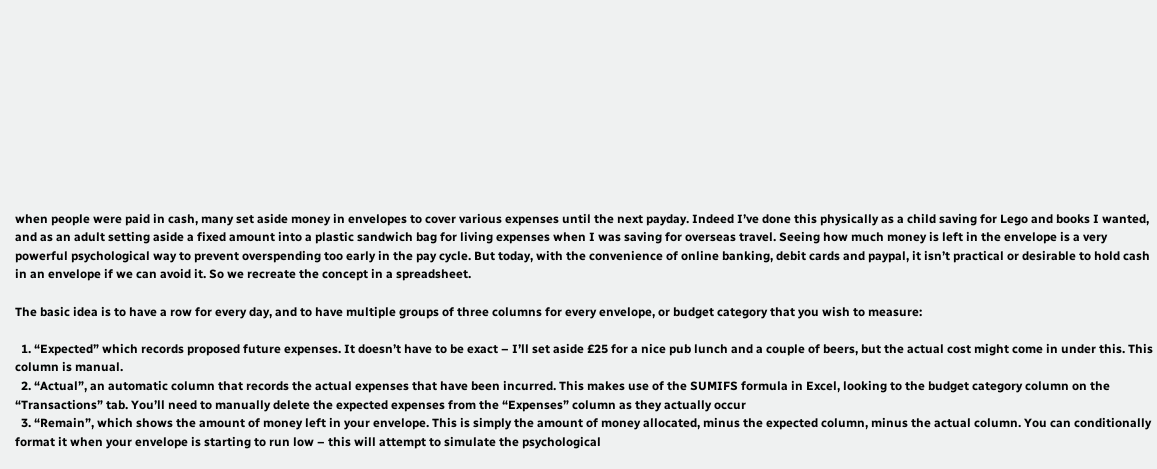when people were paid in cash, many set aside money in envelopes to cover various expenses until the next payday. Indeed I’ve done this physically as a child saving for Lego and books I wanted, and as an adult setting aside a fixed amount into a plastic sandwich bag for living expenses when I was saving for overseas travel. Seeing how much money is left in the envelope is a very powerful psychological way to prevent overspending too early in the pay cycle. But today, with the convenience of online banking, debit cards and paypal, it isn’t practical or desirable to hold cash in an envelope if we can avoid it. So we recreate the concept in a spreadsheet.

The basic idea is to have a row for every day, and to have multiple groups of three columns for every envelope, or budget category that you wish to measure:

  1. “Expected” which records proposed future expenses. It doesn’t have to be exact – I’ll set aside £25 for a nice pub lunch and a couple of beers, but the actual cost might come in under this. This column is manual.
  2. “Actual”, an automatic column that records the actual expenses that have been incurred. This makes use of the SUMIFS formula in Excel, looking to the budget category column on the “Transactions” tab. You’ll need to manually delete the expected expenses from the “Expenses” column as they actually occur
  3. “Remain”, which shows the amount of money left in your envelope. This is simply the amount of money allocated, minus the expected column, minus the actual column. You can conditionally format it when your envelope is starting to run low – this will attempt to simulate the psychological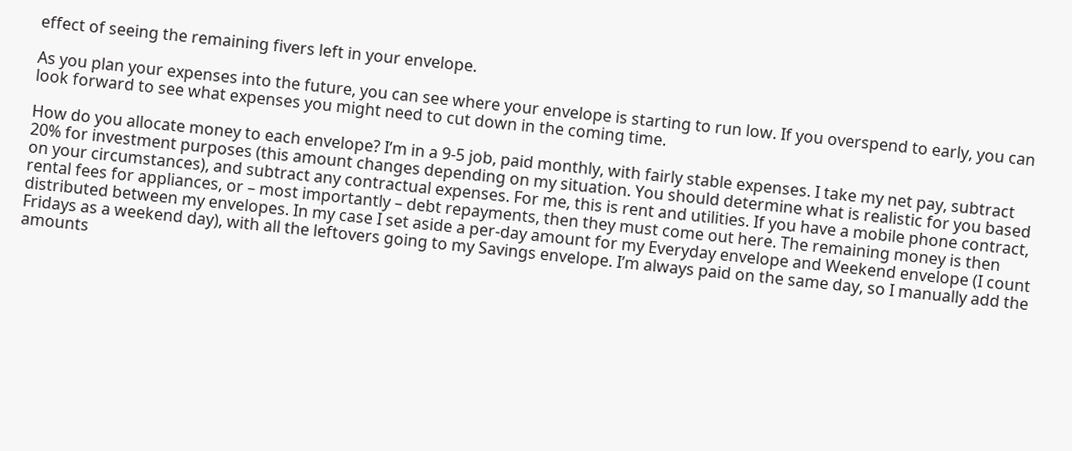effect of seeing the remaining fivers left in your envelope.

As you plan your expenses into the future, you can see where your envelope is starting to run low. If you overspend to early, you can look forward to see what expenses you might need to cut down in the coming time.

How do you allocate money to each envelope? I’m in a 9-5 job, paid monthly, with fairly stable expenses. I take my net pay, subtract 20% for investment purposes (this amount changes depending on my situation. You should determine what is realistic for you based on your circumstances), and subtract any contractual expenses. For me, this is rent and utilities. If you have a mobile phone contract, rental fees for appliances, or – most importantly – debt repayments, then they must come out here. The remaining money is then distributed between my envelopes. In my case I set aside a per-day amount for my Everyday envelope and Weekend envelope (I count Fridays as a weekend day), with all the leftovers going to my Savings envelope. I’m always paid on the same day, so I manually add the amounts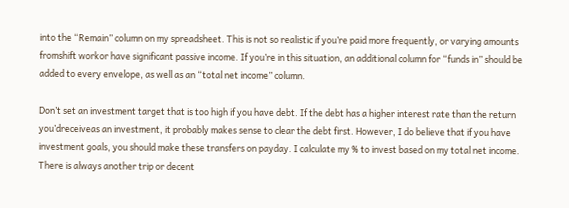into the “Remain” column on my spreadsheet. This is not so realistic if you’re paid more frequently, or varying amounts fromshift workor have significant passive income. If you’re in this situation, an additional column for “funds in” should be added to every envelope, as well as an “total net income” column.

Don’t set an investment target that is too high if you have debt. If the debt has a higher interest rate than the return you’dreceiveas an investment, it probably makes sense to clear the debt first. However, I do believe that if you have investment goals, you should make these transfers on payday. I calculate my % to invest based on my total net income. There is always another trip or decent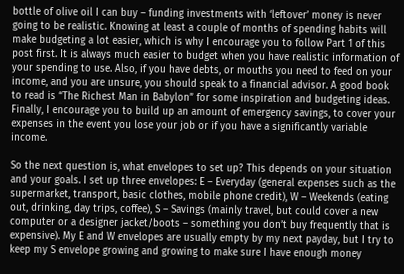bottle of olive oil I can buy – funding investments with ‘leftover’ money is never going to be realistic. Knowing at least a couple of months of spending habits will make budgeting a lot easier, which is why I encourage you to follow Part 1 of this post first. It is always much easier to budget when you have realistic information of your spending to use. Also, if you have debts, or mouths you need to feed on your income, and you are unsure, you should speak to a financial advisor. A good book to read is “The Richest Man in Babylon” for some inspiration and budgeting ideas. Finally, I encourage you to build up an amount of emergency savings, to cover your expenses in the event you lose your job or if you have a significantly variable income.

So the next question is, what envelopes to set up? This depends on your situation and your goals. I set up three envelopes: E – Everyday (general expenses such as the supermarket, transport, basic clothes, mobile phone credit), W – Weekends (eating out, drinking, day trips, coffee), S – Savings (mainly travel, but could cover a new computer or a designer jacket/boots – something you don’t buy frequently that is expensive). My E and W envelopes are usually empty by my next payday, but I try to keep my S envelope growing and growing to make sure I have enough money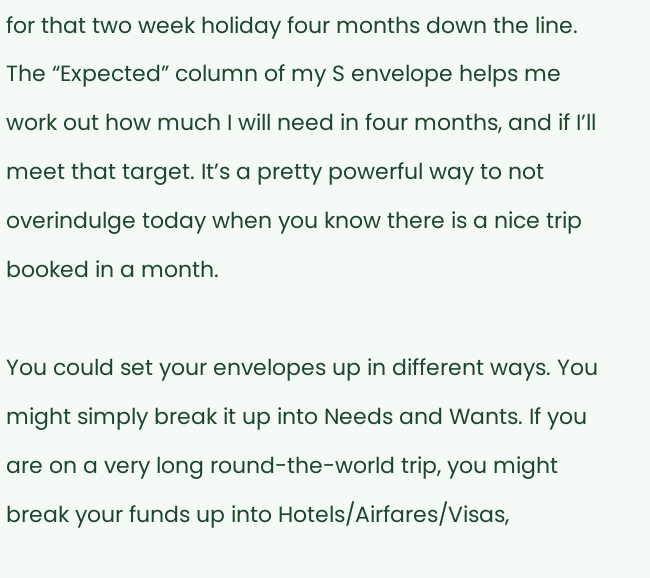for that two week holiday four months down the line. The “Expected” column of my S envelope helps me work out how much I will need in four months, and if I’ll meet that target. It’s a pretty powerful way to not overindulge today when you know there is a nice trip booked in a month.

You could set your envelopes up in different ways. You might simply break it up into Needs and Wants. If you are on a very long round-the-world trip, you might break your funds up into Hotels/Airfares/Visas,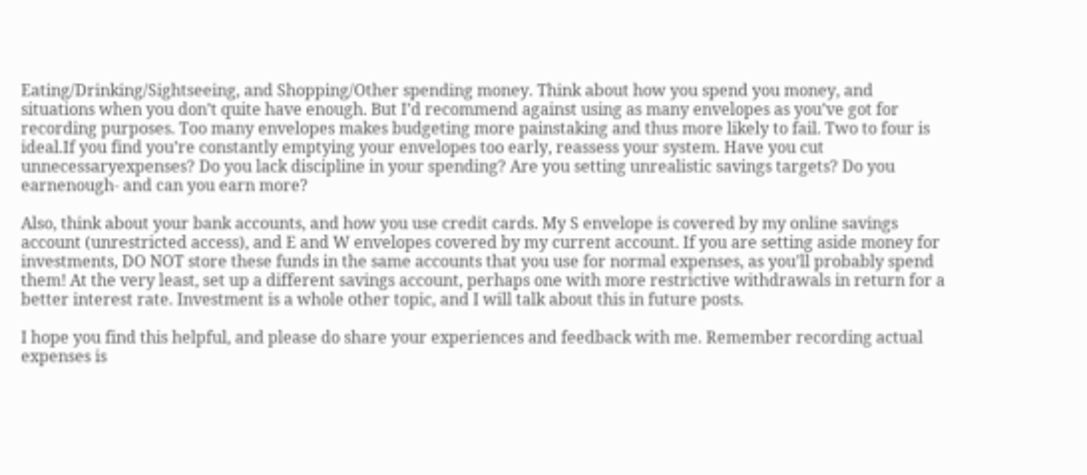Eating/Drinking/Sightseeing, and Shopping/Other spending money. Think about how you spend you money, and situations when you don’t quite have enough. But I’d recommend against using as many envelopes as you’ve got for recording purposes. Too many envelopes makes budgeting more painstaking and thus more likely to fail. Two to four is ideal.If you find you’re constantly emptying your envelopes too early, reassess your system. Have you cut unnecessaryexpenses? Do you lack discipline in your spending? Are you setting unrealistic savings targets? Do you earnenough- and can you earn more?

Also, think about your bank accounts, and how you use credit cards. My S envelope is covered by my online savings account (unrestricted access), and E and W envelopes covered by my current account. If you are setting aside money for investments, DO NOT store these funds in the same accounts that you use for normal expenses, as you’ll probably spend them! At the very least, set up a different savings account, perhaps one with more restrictive withdrawals in return for a better interest rate. Investment is a whole other topic, and I will talk about this in future posts.

I hope you find this helpful, and please do share your experiences and feedback with me. Remember recording actual expenses is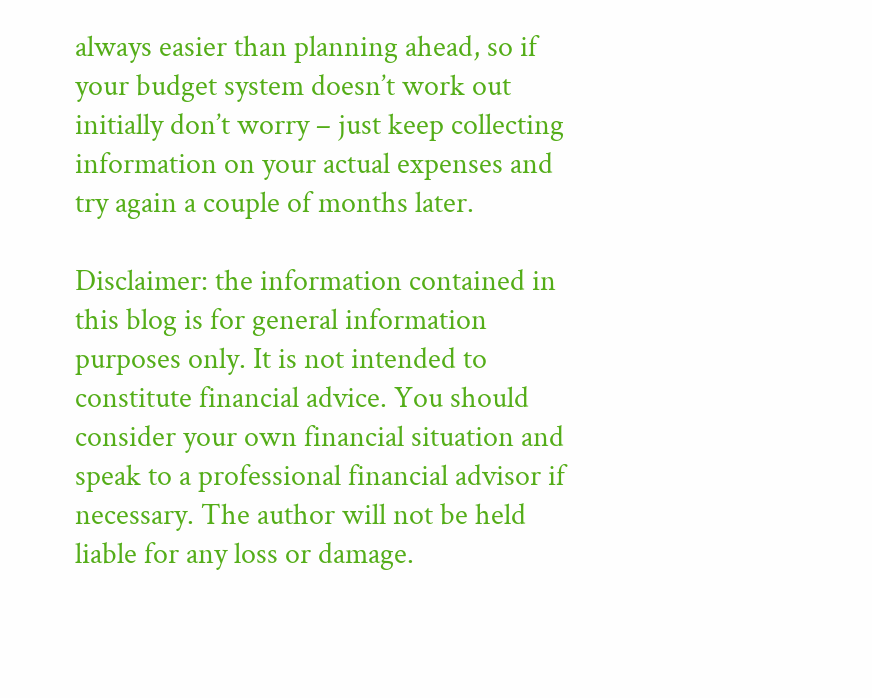always easier than planning ahead, so if your budget system doesn’t work out initially don’t worry – just keep collecting information on your actual expenses and try again a couple of months later.

Disclaimer: the information contained in this blog is for general information purposes only. It is not intended to constitute financial advice. You should consider your own financial situation and speak to a professional financial advisor if necessary. The author will not be held liable for any loss or damage.